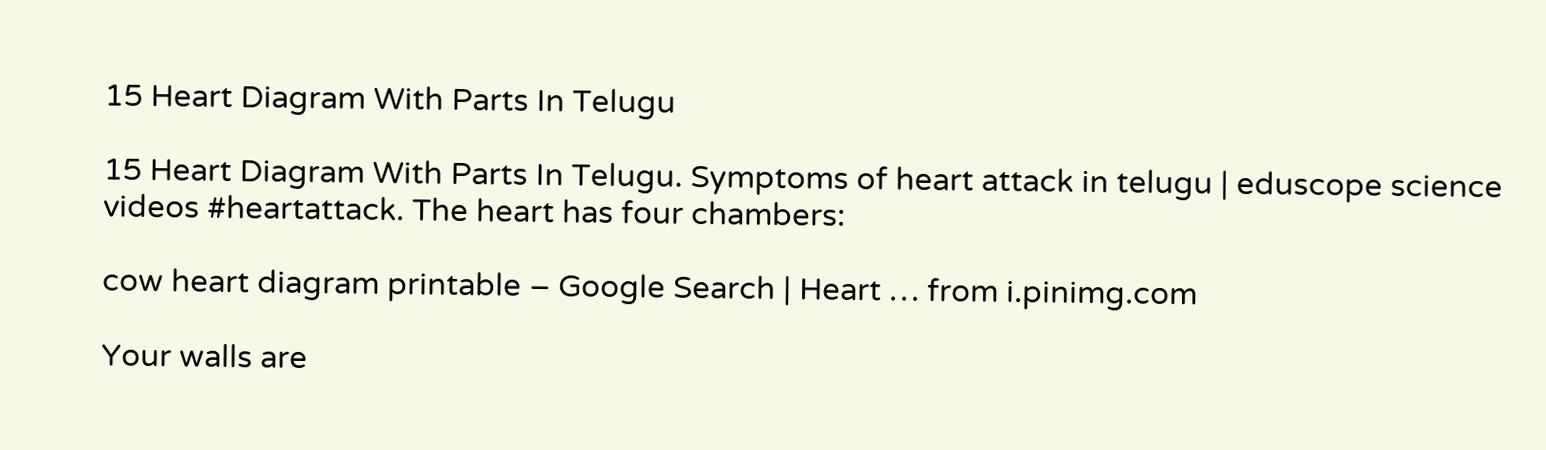15 Heart Diagram With Parts In Telugu

15 Heart Diagram With Parts In Telugu. Symptoms of heart attack in telugu | eduscope science videos #heartattack. The heart has four chambers:

cow heart diagram printable – Google Search | Heart … from i.pinimg.com

Your walls are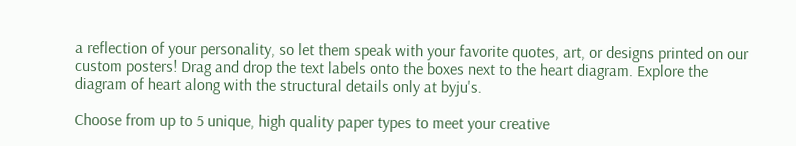a reflection of your personality, so let them speak with your favorite quotes, art, or designs printed on our custom posters! Drag and drop the text labels onto the boxes next to the heart diagram. Explore the diagram of heart along with the structural details only at byju's.

Choose from up to 5 unique, high quality paper types to meet your creative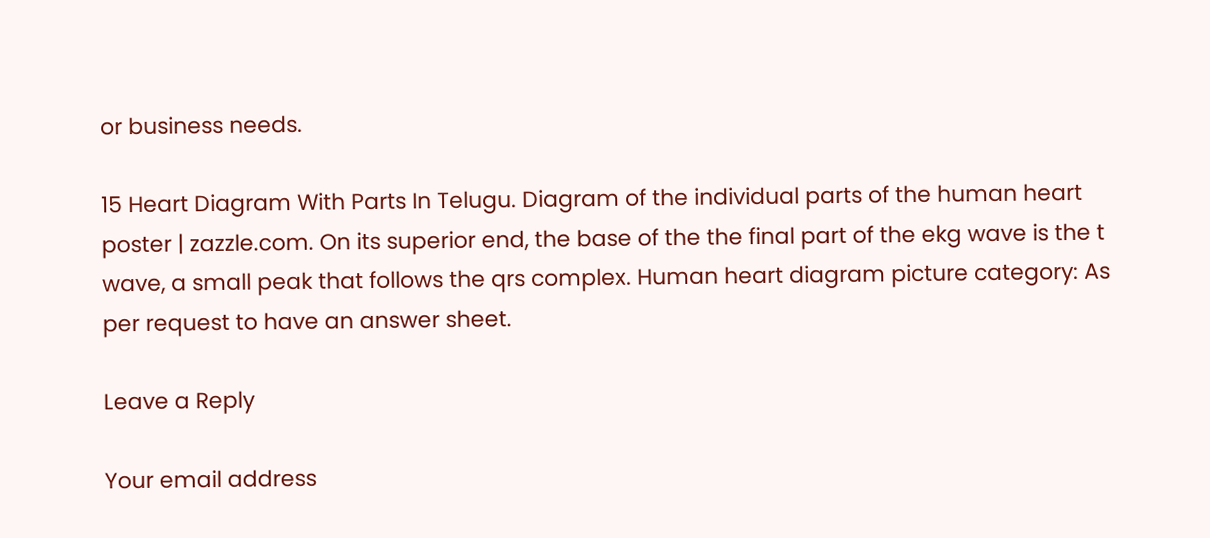or business needs.

15 Heart Diagram With Parts In Telugu. Diagram of the individual parts of the human heart poster | zazzle.com. On its superior end, the base of the the final part of the ekg wave is the t wave, a small peak that follows the qrs complex. Human heart diagram picture category: As per request to have an answer sheet.

Leave a Reply

Your email address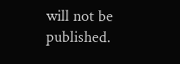will not be published.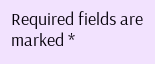Required fields are marked *